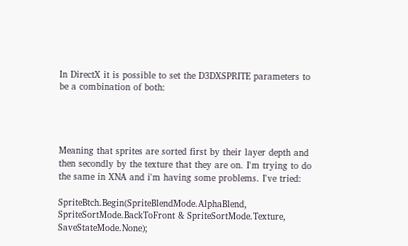In DirectX it is possible to set the D3DXSPRITE parameters to be a combination of both:




Meaning that sprites are sorted first by their layer depth and then secondly by the texture that they are on. I'm trying to do the same in XNA and i'm having some problems. I've tried:

SpriteBtch.Begin(SpriteBlendMode.AlphaBlend, SpriteSortMode.BackToFront & SpriteSortMode.Texture, SaveStateMode.None);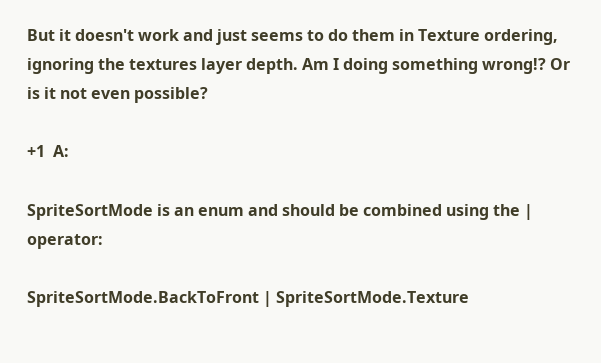But it doesn't work and just seems to do them in Texture ordering, ignoring the textures layer depth. Am I doing something wrong!? Or is it not even possible?

+1  A:

SpriteSortMode is an enum and should be combined using the | operator:

SpriteSortMode.BackToFront | SpriteSortMode.Texture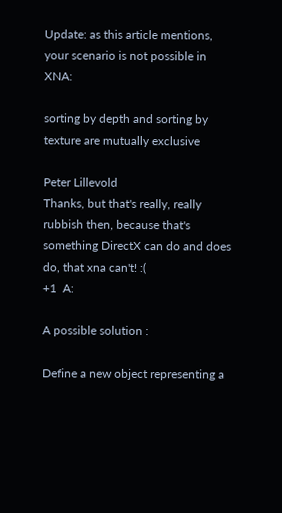Update: as this article mentions, your scenario is not possible in XNA:

sorting by depth and sorting by texture are mutually exclusive

Peter Lillevold
Thanks, but that's really, really rubbish then, because that's something DirectX can do and does do, that xna can't! :(
+1  A:

A possible solution :

Define a new object representing a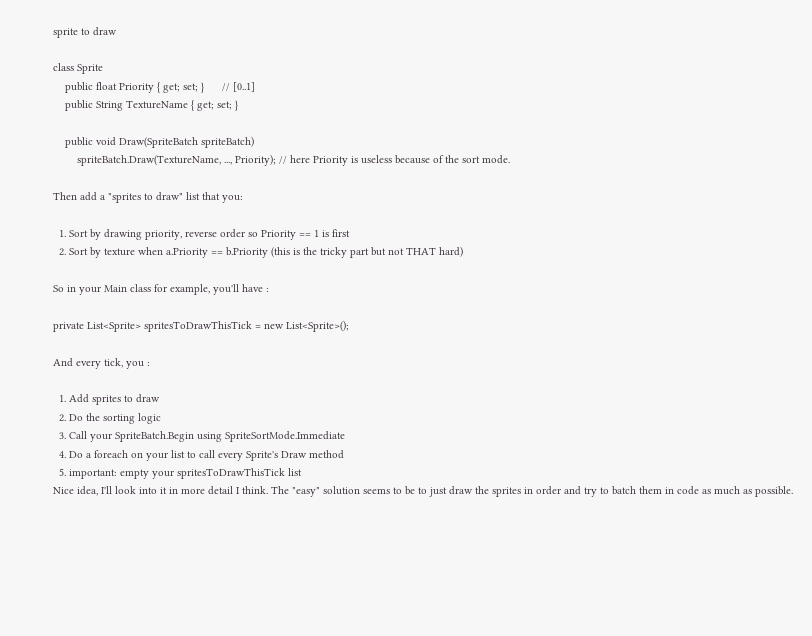sprite to draw

class Sprite
    public float Priority { get; set; }      // [0..1]
    public String TextureName { get; set; }

    public void Draw(SpriteBatch spriteBatch)
        spriteBatch.Draw(TextureName, ..., Priority); // here Priority is useless because of the sort mode.

Then add a "sprites to draw" list that you:

  1. Sort by drawing priority, reverse order so Priority == 1 is first
  2. Sort by texture when a.Priority == b.Priority (this is the tricky part but not THAT hard)

So in your Main class for example, you'll have :

private List<Sprite> spritesToDrawThisTick = new List<Sprite>();

And every tick, you :

  1. Add sprites to draw
  2. Do the sorting logic
  3. Call your SpriteBatch.Begin using SpriteSortMode.Immediate
  4. Do a foreach on your list to call every Sprite's Draw method
  5. important: empty your spritesToDrawThisTick list
Nice idea, I'll look into it in more detail I think. The "easy" solution seems to be to just draw the sprites in order and try to batch them in code as much as possible.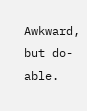Awkward, but do-able.